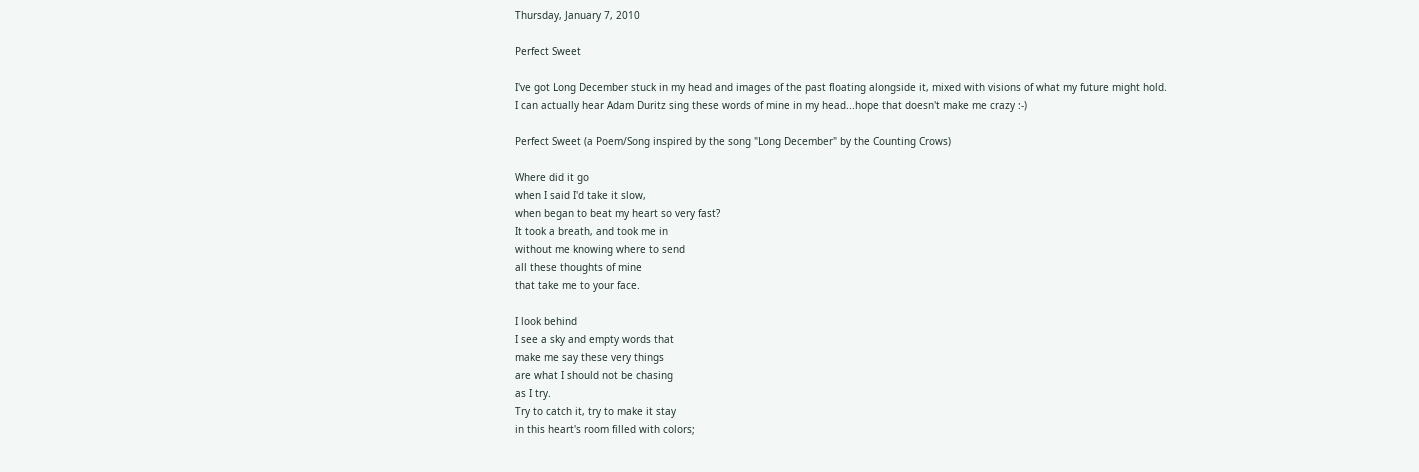Thursday, January 7, 2010

Perfect Sweet

I've got Long December stuck in my head and images of the past floating alongside it, mixed with visions of what my future might hold. I can actually hear Adam Duritz sing these words of mine in my head...hope that doesn't make me crazy :-)

Perfect Sweet (a Poem/Song inspired by the song "Long December" by the Counting Crows)

Where did it go
when I said I'd take it slow,
when began to beat my heart so very fast?
It took a breath, and took me in
without me knowing where to send
all these thoughts of mine
that take me to your face.

I look behind
I see a sky and empty words that
make me say these very things
are what I should not be chasing
as I try.
Try to catch it, try to make it stay
in this heart's room filled with colors;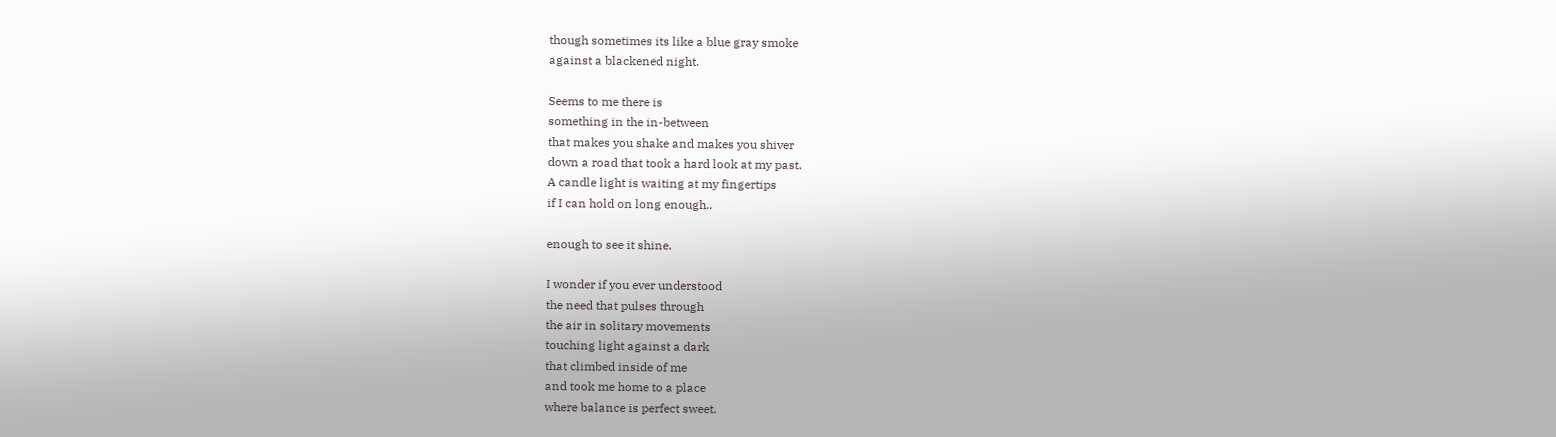though sometimes its like a blue gray smoke
against a blackened night.

Seems to me there is
something in the in-between
that makes you shake and makes you shiver
down a road that took a hard look at my past.
A candle light is waiting at my fingertips
if I can hold on long enough..

enough to see it shine.

I wonder if you ever understood
the need that pulses through
the air in solitary movements
touching light against a dark
that climbed inside of me
and took me home to a place
where balance is perfect sweet.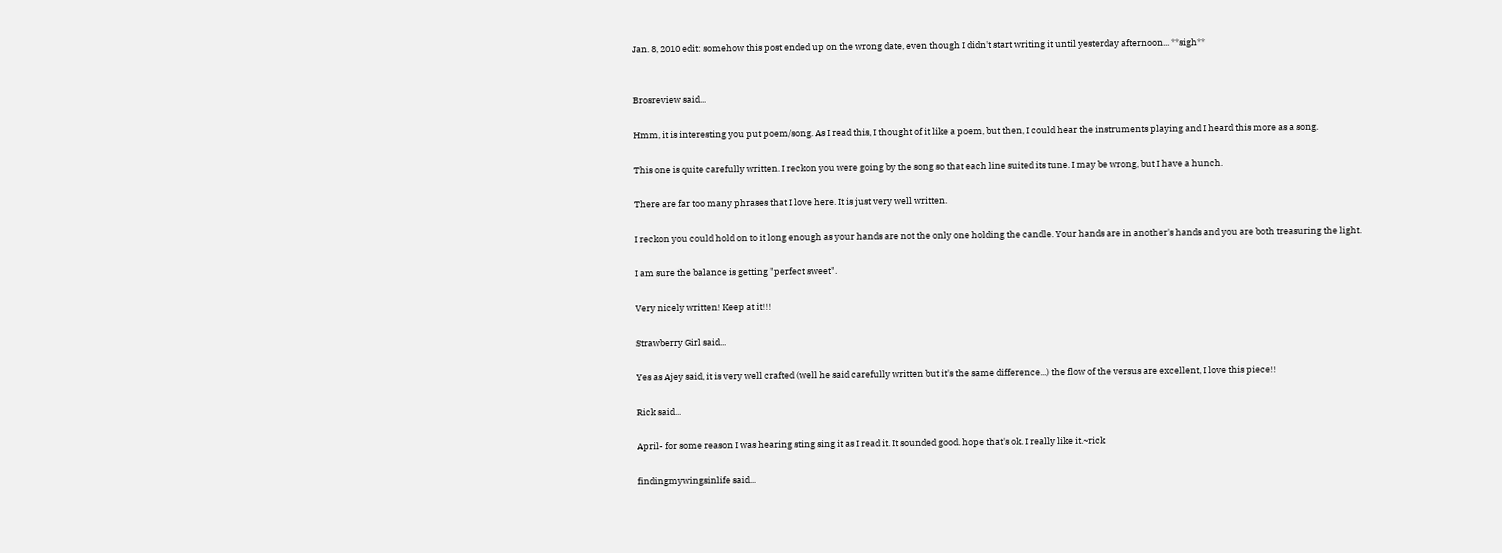Jan. 8, 2010 edit: somehow this post ended up on the wrong date, even though I didn't start writing it until yesterday afternoon... **sigh**


Brosreview said...

Hmm, it is interesting you put poem/song. As I read this, I thought of it like a poem, but then, I could hear the instruments playing and I heard this more as a song.

This one is quite carefully written. I reckon you were going by the song so that each line suited its tune. I may be wrong, but I have a hunch.

There are far too many phrases that I love here. It is just very well written.

I reckon you could hold on to it long enough as your hands are not the only one holding the candle. Your hands are in another's hands and you are both treasuring the light.

I am sure the balance is getting "perfect sweet".

Very nicely written! Keep at it!!!

Strawberry Girl said...

Yes as Ajey said, it is very well crafted (well he said carefully written but it's the same difference...) the flow of the versus are excellent, I love this piece!!

Rick said...

April- for some reason I was hearing sting sing it as I read it. It sounded good. hope that's ok. I really like it.~rick

findingmywingsinlife said...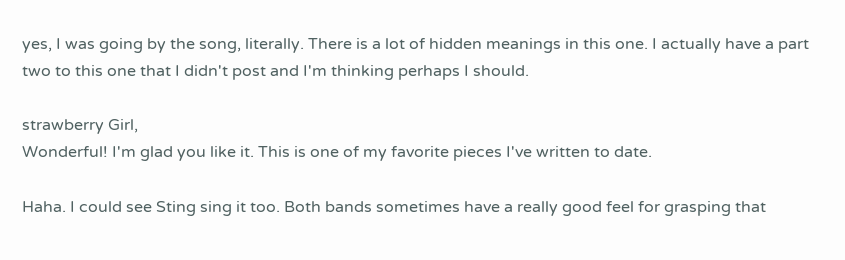yes, I was going by the song, literally. There is a lot of hidden meanings in this one. I actually have a part two to this one that I didn't post and I'm thinking perhaps I should.

strawberry Girl,
Wonderful! I'm glad you like it. This is one of my favorite pieces I've written to date.

Haha. I could see Sting sing it too. Both bands sometimes have a really good feel for grasping that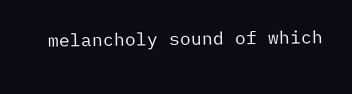melancholy sound of which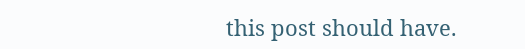this post should have.